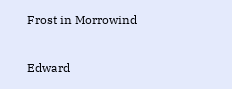Frost in Morrowind

Edward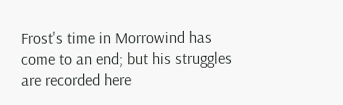Frost's time in Morrowind has come to an end; but his struggles are recorded here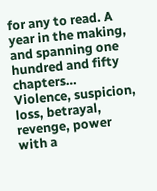for any to read. A year in the making, and spanning one hundred and fifty chapters… Violence, suspicion, loss, betrayal, revenge, power with a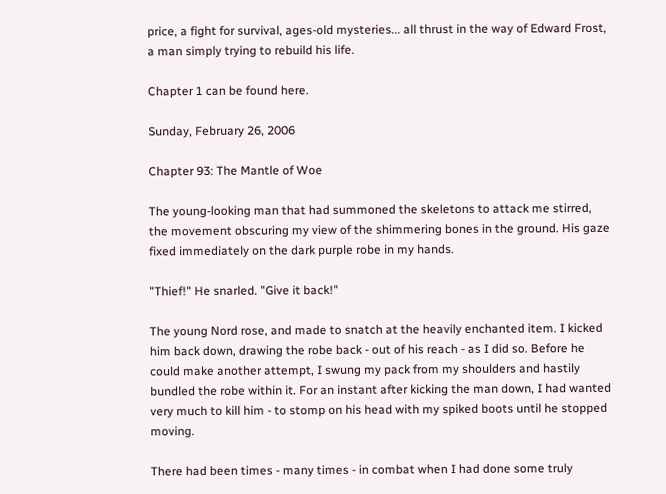price, a fight for survival, ages-old mysteries... all thrust in the way of Edward Frost, a man simply trying to rebuild his life.

Chapter 1 can be found here.

Sunday, February 26, 2006

Chapter 93: The Mantle of Woe

The young-looking man that had summoned the skeletons to attack me stirred, the movement obscuring my view of the shimmering bones in the ground. His gaze fixed immediately on the dark purple robe in my hands.

"Thief!" He snarled. "Give it back!"

The young Nord rose, and made to snatch at the heavily enchanted item. I kicked him back down, drawing the robe back - out of his reach - as I did so. Before he could make another attempt, I swung my pack from my shoulders and hastily bundled the robe within it. For an instant after kicking the man down, I had wanted very much to kill him - to stomp on his head with my spiked boots until he stopped moving.

There had been times - many times - in combat when I had done some truly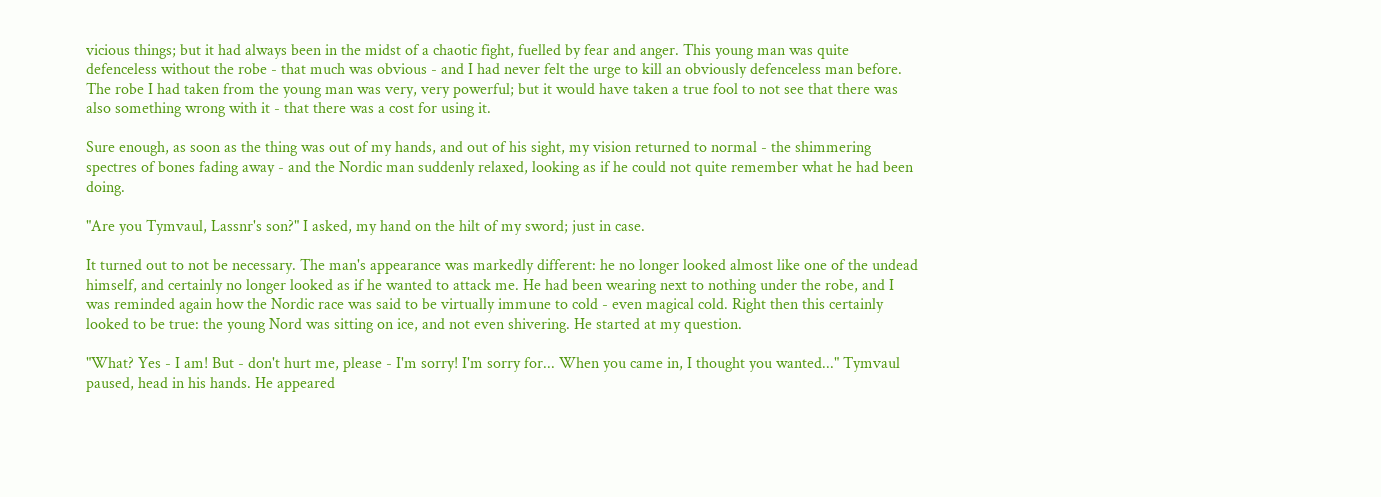vicious things; but it had always been in the midst of a chaotic fight, fuelled by fear and anger. This young man was quite defenceless without the robe - that much was obvious - and I had never felt the urge to kill an obviously defenceless man before. The robe I had taken from the young man was very, very powerful; but it would have taken a true fool to not see that there was also something wrong with it - that there was a cost for using it.

Sure enough, as soon as the thing was out of my hands, and out of his sight, my vision returned to normal - the shimmering spectres of bones fading away - and the Nordic man suddenly relaxed, looking as if he could not quite remember what he had been doing.

"Are you Tymvaul, Lassnr's son?" I asked, my hand on the hilt of my sword; just in case.

It turned out to not be necessary. The man's appearance was markedly different: he no longer looked almost like one of the undead himself, and certainly no longer looked as if he wanted to attack me. He had been wearing next to nothing under the robe, and I was reminded again how the Nordic race was said to be virtually immune to cold - even magical cold. Right then this certainly looked to be true: the young Nord was sitting on ice, and not even shivering. He started at my question.

"What? Yes - I am! But - don't hurt me, please - I'm sorry! I'm sorry for... When you came in, I thought you wanted..." Tymvaul paused, head in his hands. He appeared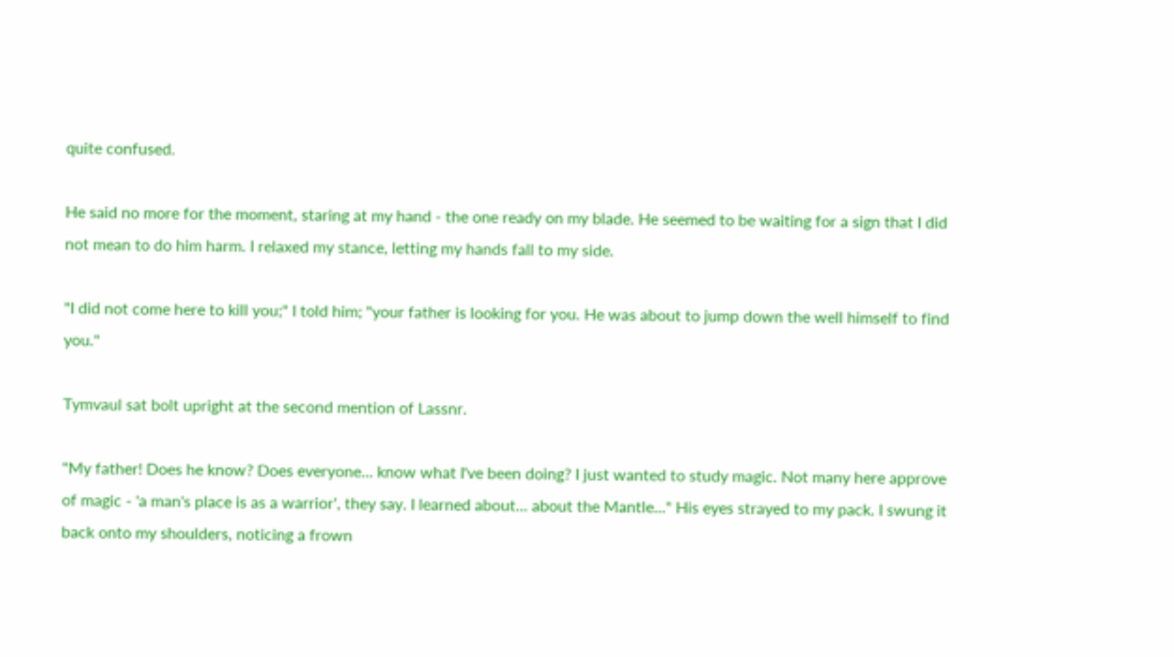quite confused.

He said no more for the moment, staring at my hand - the one ready on my blade. He seemed to be waiting for a sign that I did not mean to do him harm. I relaxed my stance, letting my hands fall to my side.

"I did not come here to kill you;" I told him; "your father is looking for you. He was about to jump down the well himself to find you."

Tymvaul sat bolt upright at the second mention of Lassnr.

"My father! Does he know? Does everyone... know what I've been doing? I just wanted to study magic. Not many here approve of magic - 'a man's place is as a warrior', they say. I learned about... about the Mantle..." His eyes strayed to my pack. I swung it back onto my shoulders, noticing a frown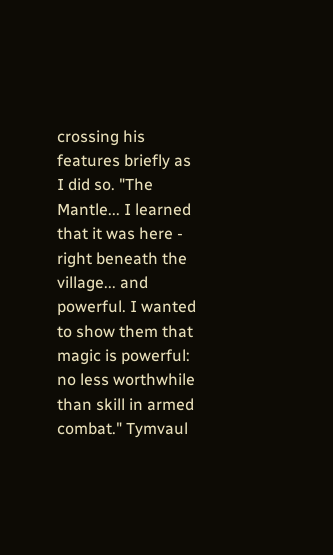crossing his features briefly as I did so. "The Mantle... I learned that it was here - right beneath the village... and powerful. I wanted to show them that magic is powerful: no less worthwhile than skill in armed combat." Tymvaul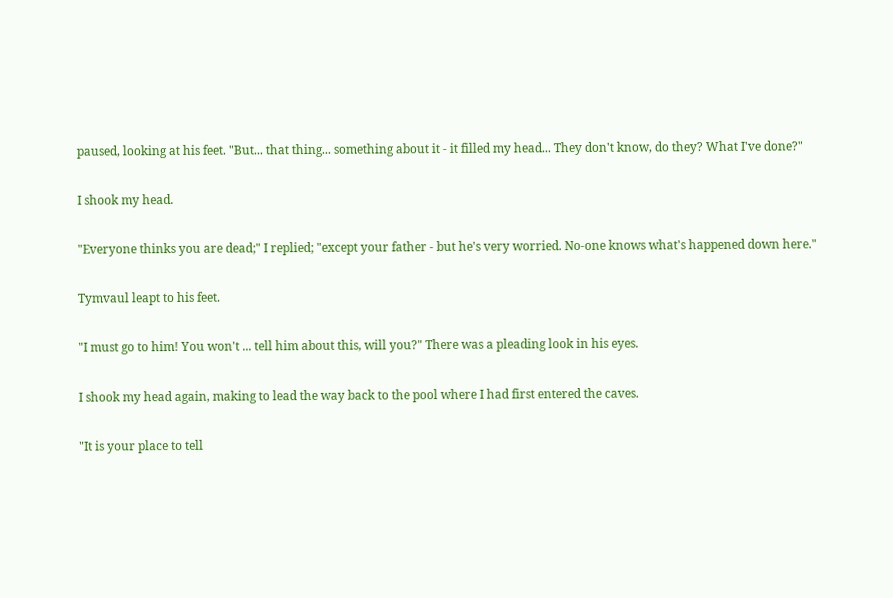paused, looking at his feet. "But... that thing... something about it - it filled my head... They don't know, do they? What I've done?"

I shook my head.

"Everyone thinks you are dead;" I replied; "except your father - but he's very worried. No-one knows what's happened down here."

Tymvaul leapt to his feet.

"I must go to him! You won't ... tell him about this, will you?" There was a pleading look in his eyes.

I shook my head again, making to lead the way back to the pool where I had first entered the caves.

"It is your place to tell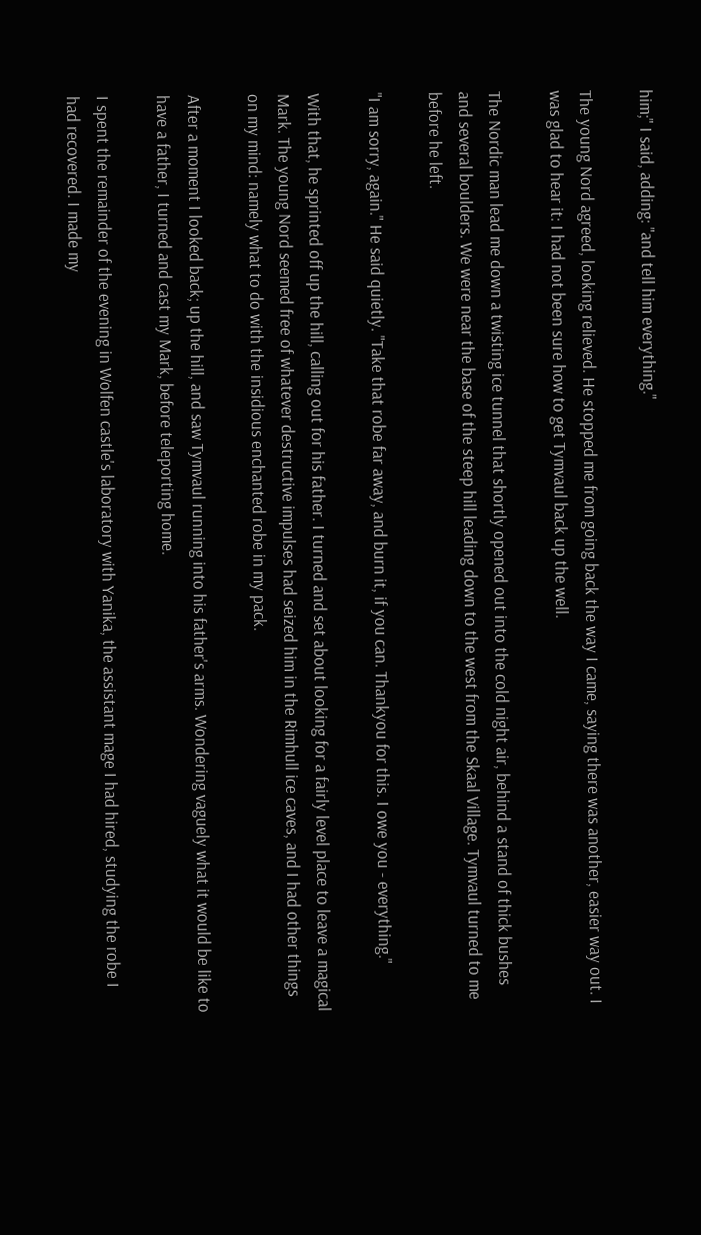him;" I said, adding: "and tell him everything."

The young Nord agreed, looking relieved. He stopped me from going back the way I came, saying there was another, easier way out. I was glad to hear it: I had not been sure how to get Tymvaul back up the well.

The Nordic man lead me down a twisting ice tunnel that shortly opened out into the cold night air, behind a stand of thick bushes and several boulders. We were near the base of the steep hill leading down to the west from the Skaal Village. Tymvaul turned to me before he left.

"I am sorry, again." He said quietly. "Take that robe far away, and burn it, if you can. Thankyou for this. I owe you - everything."

With that, he sprinted off up the hill, calling out for his father. I turned and set about looking for a fairly level place to leave a magical Mark. The young Nord seemed free of whatever destructive impulses had seized him in the Rimhull ice caves, and I had other things on my mind: namely what to do with the insidious enchanted robe in my pack.

After a moment I looked back; up the hill, and saw Tymvaul running into his father's arms. Wondering vaguely what it would be like to have a father, I turned and cast my Mark, before teleporting home.

I spent the remainder of the evening in Wolfen castle's laboratory with Yanika, the assistant mage I had hired, studying the robe I had recovered. I made my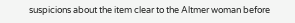suspicions about the item clear to the Altmer woman before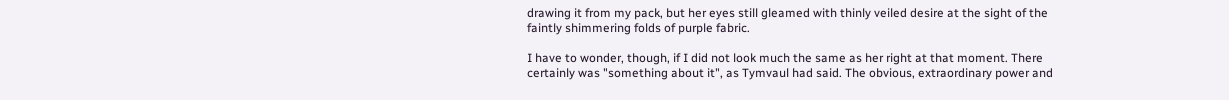drawing it from my pack, but her eyes still gleamed with thinly veiled desire at the sight of the faintly shimmering folds of purple fabric.

I have to wonder, though, if I did not look much the same as her right at that moment. There certainly was "something about it", as Tymvaul had said. The obvious, extraordinary power and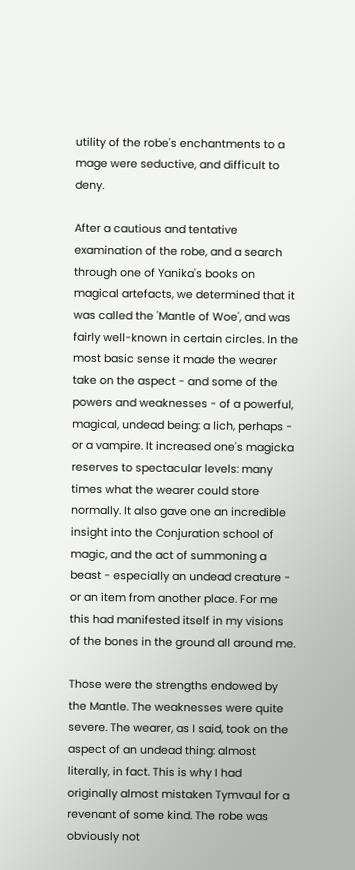utility of the robe's enchantments to a mage were seductive, and difficult to deny.

After a cautious and tentative examination of the robe, and a search through one of Yanika's books on magical artefacts, we determined that it was called the 'Mantle of Woe', and was fairly well-known in certain circles. In the most basic sense it made the wearer take on the aspect - and some of the powers and weaknesses - of a powerful, magical, undead being: a lich, perhaps - or a vampire. It increased one's magicka reserves to spectacular levels: many times what the wearer could store normally. It also gave one an incredible insight into the Conjuration school of magic, and the act of summoning a beast - especially an undead creature - or an item from another place. For me this had manifested itself in my visions of the bones in the ground all around me.

Those were the strengths endowed by the Mantle. The weaknesses were quite severe. The wearer, as I said, took on the aspect of an undead thing: almost literally, in fact. This is why I had originally almost mistaken Tymvaul for a revenant of some kind. The robe was obviously not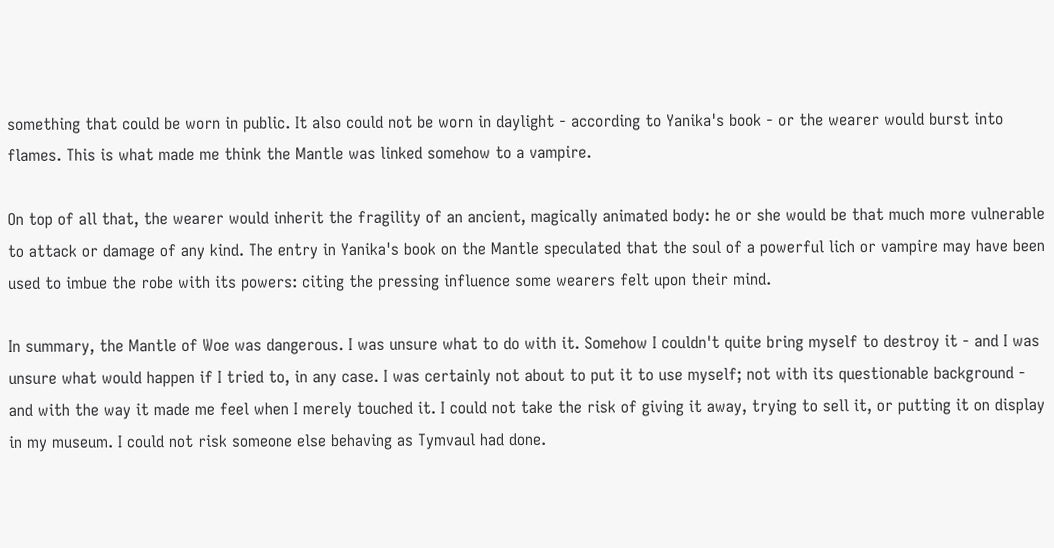something that could be worn in public. It also could not be worn in daylight - according to Yanika's book - or the wearer would burst into flames. This is what made me think the Mantle was linked somehow to a vampire.

On top of all that, the wearer would inherit the fragility of an ancient, magically animated body: he or she would be that much more vulnerable to attack or damage of any kind. The entry in Yanika's book on the Mantle speculated that the soul of a powerful lich or vampire may have been used to imbue the robe with its powers: citing the pressing influence some wearers felt upon their mind.

In summary, the Mantle of Woe was dangerous. I was unsure what to do with it. Somehow I couldn't quite bring myself to destroy it - and I was unsure what would happen if I tried to, in any case. I was certainly not about to put it to use myself; not with its questionable background - and with the way it made me feel when I merely touched it. I could not take the risk of giving it away, trying to sell it, or putting it on display in my museum. I could not risk someone else behaving as Tymvaul had done.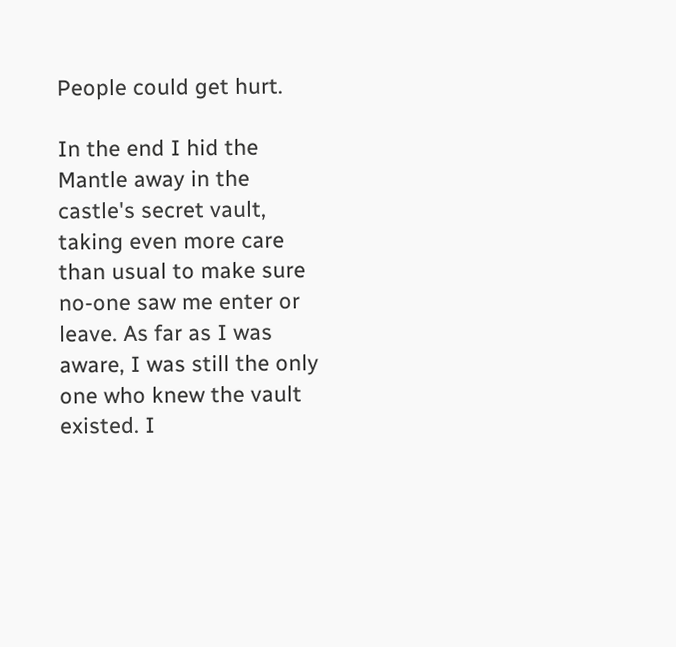People could get hurt.

In the end I hid the Mantle away in the castle's secret vault, taking even more care than usual to make sure no-one saw me enter or leave. As far as I was aware, I was still the only one who knew the vault existed. I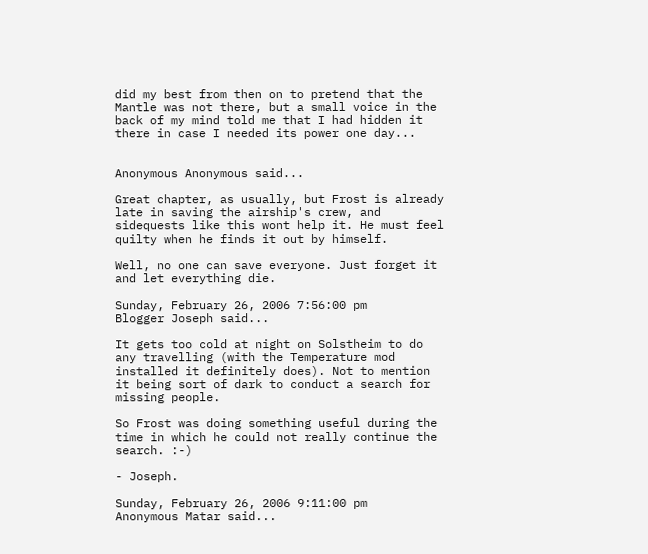did my best from then on to pretend that the Mantle was not there, but a small voice in the back of my mind told me that I had hidden it there in case I needed its power one day...


Anonymous Anonymous said...

Great chapter, as usually, but Frost is already late in saving the airship's crew, and sidequests like this wont help it. He must feel quilty when he finds it out by himself.

Well, no one can save everyone. Just forget it and let everything die.

Sunday, February 26, 2006 7:56:00 pm
Blogger Joseph said...

It gets too cold at night on Solstheim to do any travelling (with the Temperature mod installed it definitely does). Not to mention it being sort of dark to conduct a search for missing people.

So Frost was doing something useful during the time in which he could not really continue the search. :-)

- Joseph.

Sunday, February 26, 2006 9:11:00 pm
Anonymous Matar said...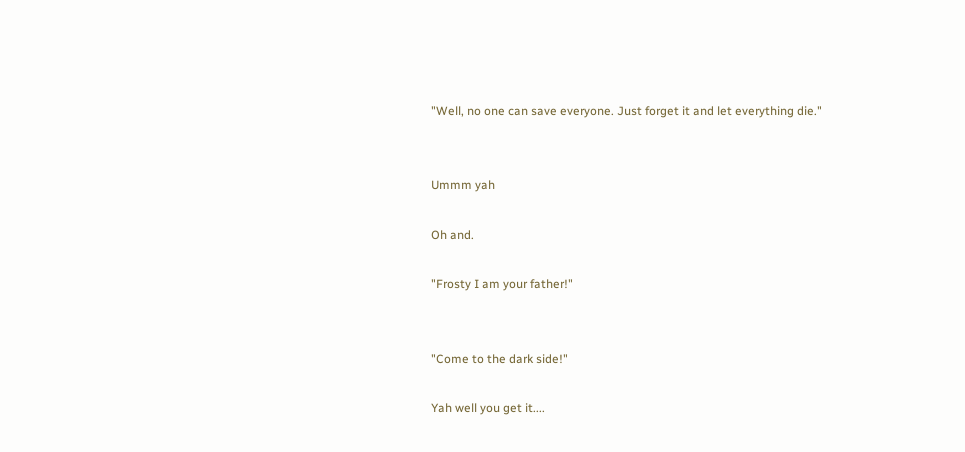"Well, no one can save everyone. Just forget it and let everything die."


Ummm yah

Oh and.

"Frosty I am your father!"


"Come to the dark side!"

Yah well you get it....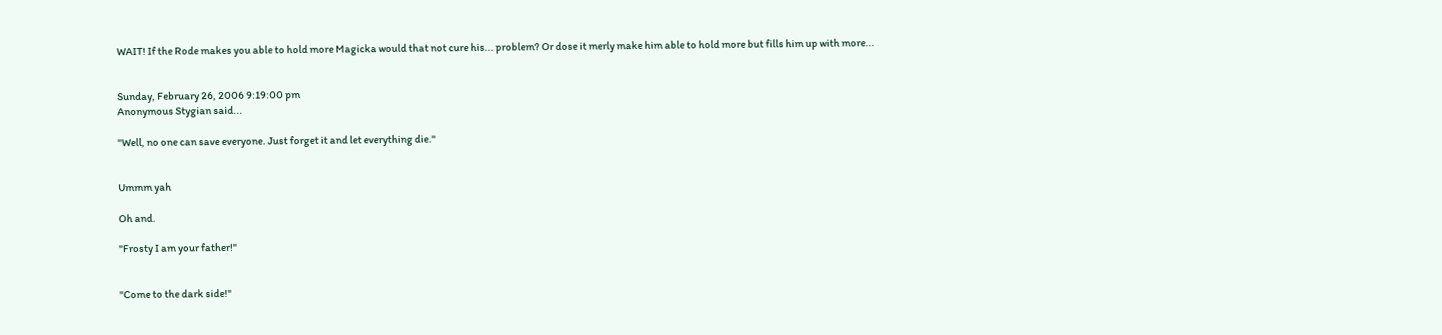WAIT! If the Rode makes you able to hold more Magicka would that not cure his... problem? Or dose it merly make him able to hold more but fills him up with more...


Sunday, February 26, 2006 9:19:00 pm
Anonymous Stygian said...

"Well, no one can save everyone. Just forget it and let everything die."


Ummm yah

Oh and.

"Frosty I am your father!"


"Come to the dark side!"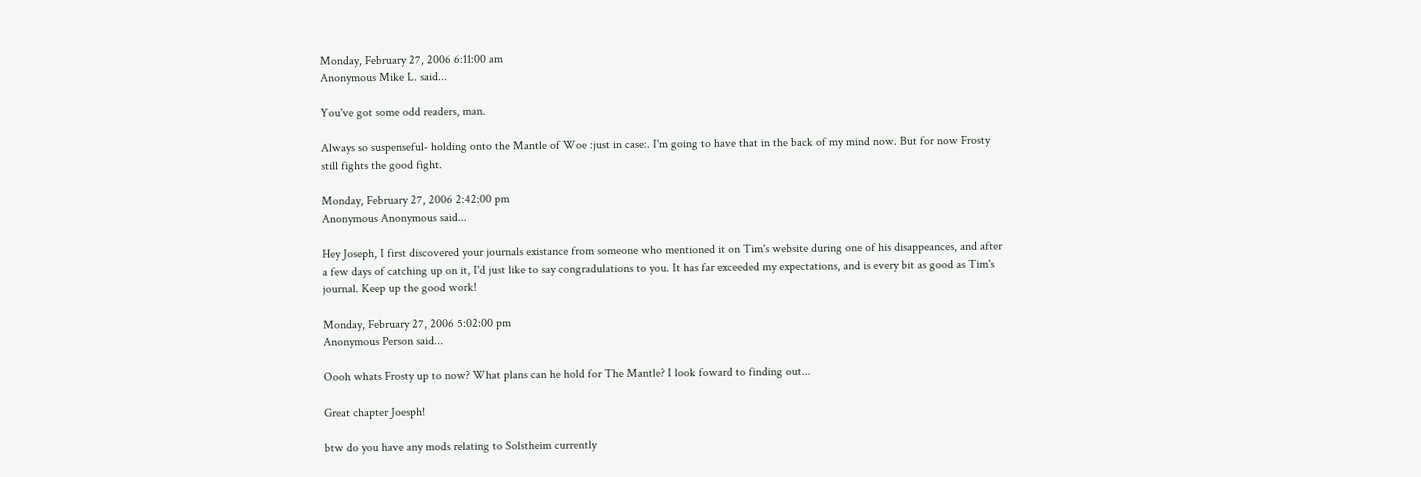Monday, February 27, 2006 6:11:00 am
Anonymous Mike L. said...

You've got some odd readers, man.

Always so suspenseful- holding onto the Mantle of Woe :just in case:. I'm going to have that in the back of my mind now. But for now Frosty still fights the good fight.

Monday, February 27, 2006 2:42:00 pm
Anonymous Anonymous said...

Hey Joseph, I first discovered your journals existance from someone who mentioned it on Tim's website during one of his disappeances, and after a few days of catching up on it, I'd just like to say congradulations to you. It has far exceeded my expectations, and is every bit as good as Tim's journal. Keep up the good work!

Monday, February 27, 2006 5:02:00 pm
Anonymous Person said...

Oooh whats Frosty up to now? What plans can he hold for The Mantle? I look foward to finding out...

Great chapter Joesph!

btw do you have any mods relating to Solstheim currently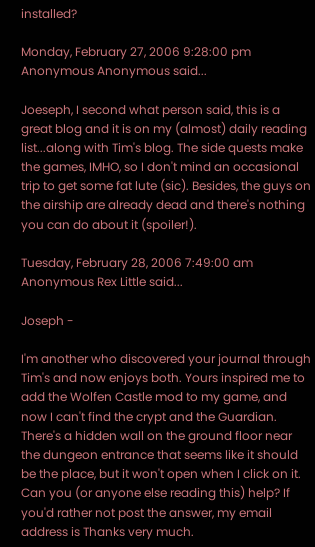installed?

Monday, February 27, 2006 9:28:00 pm
Anonymous Anonymous said...

Joeseph, I second what person said, this is a great blog and it is on my (almost) daily reading list...along with Tim's blog. The side quests make the games, IMHO, so I don't mind an occasional trip to get some fat lute (sic). Besides, the guys on the airship are already dead and there's nothing you can do about it (spoiler!).

Tuesday, February 28, 2006 7:49:00 am
Anonymous Rex Little said...

Joseph -

I'm another who discovered your journal through Tim's and now enjoys both. Yours inspired me to add the Wolfen Castle mod to my game, and now I can't find the crypt and the Guardian. There's a hidden wall on the ground floor near the dungeon entrance that seems like it should be the place, but it won't open when I click on it. Can you (or anyone else reading this) help? If you'd rather not post the answer, my email address is Thanks very much.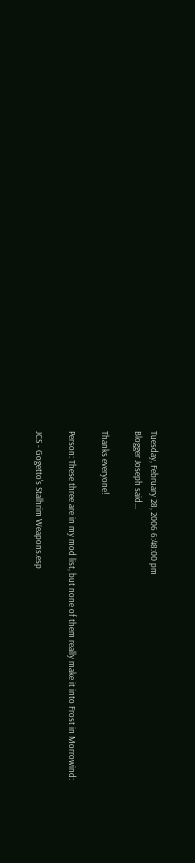Tuesday, February 28, 2006 6:48:00 pm
Blogger Joseph said...

Thanks everyone!

Person: These three are in my mod list, but none of them really make it into Frost in Morrowind:

JCS - Gogetto's Stalhrim Weapons.esp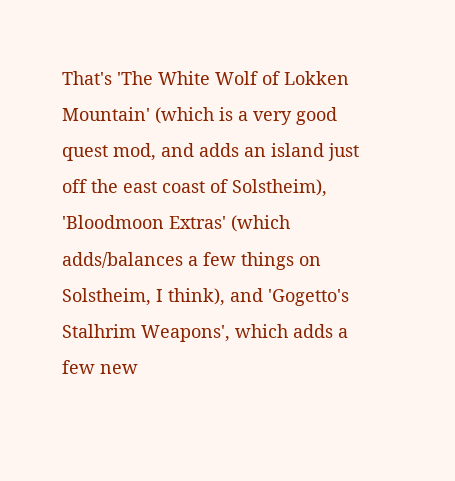That's 'The White Wolf of Lokken Mountain' (which is a very good quest mod, and adds an island just off the east coast of Solstheim), 'Bloodmoon Extras' (which adds/balances a few things on Solstheim, I think), and 'Gogetto's Stalhrim Weapons', which adds a few new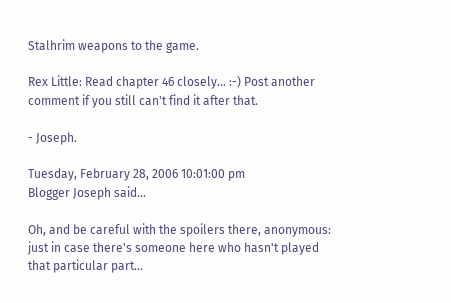Stalhrim weapons to the game.

Rex Little: Read chapter 46 closely... :-) Post another comment if you still can't find it after that.

- Joseph.

Tuesday, February 28, 2006 10:01:00 pm
Blogger Joseph said...

Oh, and be careful with the spoilers there, anonymous: just in case there's someone here who hasn't played that particular part...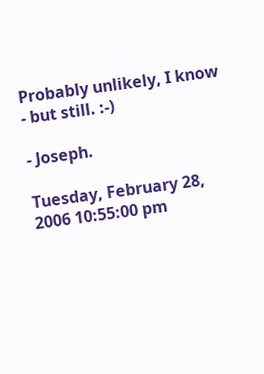Probably unlikely, I know - but still. :-)

- Joseph.

Tuesday, February 28, 2006 10:55:00 pm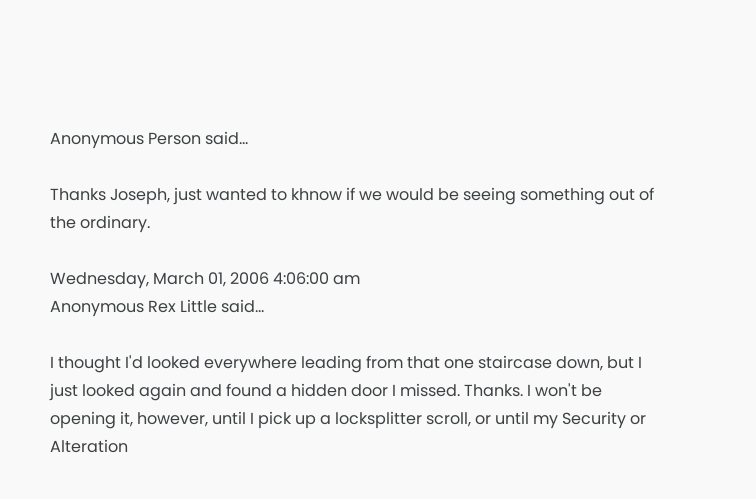Anonymous Person said...

Thanks Joseph, just wanted to khnow if we would be seeing something out of the ordinary.

Wednesday, March 01, 2006 4:06:00 am
Anonymous Rex Little said...

I thought I'd looked everywhere leading from that one staircase down, but I just looked again and found a hidden door I missed. Thanks. I won't be opening it, however, until I pick up a locksplitter scroll, or until my Security or Alteration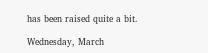has been raised quite a bit.

Wednesday, March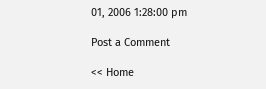01, 2006 1:28:00 pm

Post a Comment

<< Home